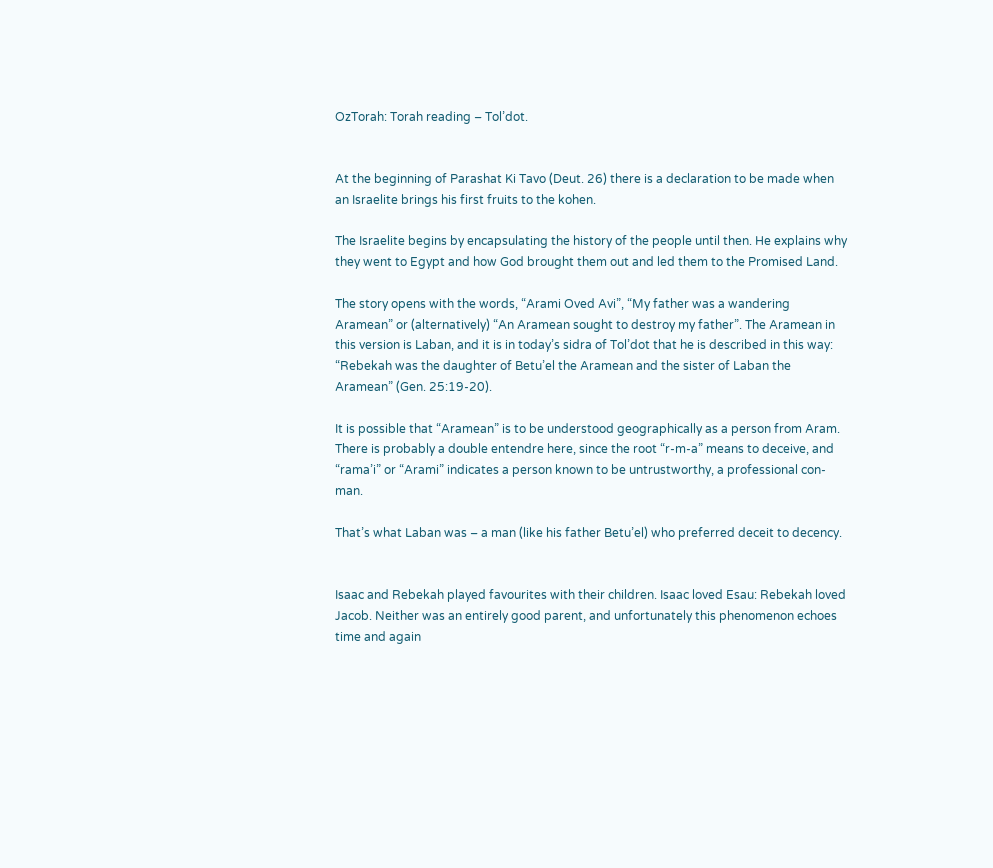OzTorah: Torah reading – Tol’dot.


At the beginning of Parashat Ki Tavo (Deut. 26) there is a declaration to be made when an Israelite brings his first fruits to the kohen.

The Israelite begins by encapsulating the history of the people until then. He explains why they went to Egypt and how God brought them out and led them to the Promised Land.

The story opens with the words, “Arami Oved Avi”, “My father was a wandering Aramean” or (alternatively) “An Aramean sought to destroy my father”. The Aramean in this version is Laban, and it is in today’s sidra of Tol’dot that he is described in this way: “Rebekah was the daughter of Betu’el the Aramean and the sister of Laban the Aramean” (Gen. 25:19-20).

It is possible that “Aramean” is to be understood geographically as a person from Aram. There is probably a double entendre here, since the root “r-m-a” means to deceive, and “rama’i” or “Arami” indicates a person known to be untrustworthy, a professional con-man.

That’s what Laban was – a man (like his father Betu’el) who preferred deceit to decency.


Isaac and Rebekah played favourites with their children. Isaac loved Esau: Rebekah loved Jacob. Neither was an entirely good parent, and unfortunately this phenomenon echoes time and again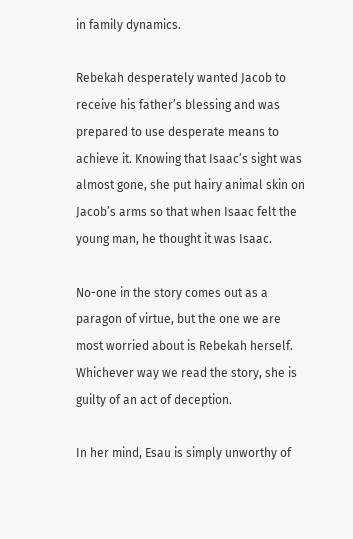in family dynamics.

Rebekah desperately wanted Jacob to receive his father’s blessing and was prepared to use desperate means to achieve it. Knowing that Isaac’s sight was almost gone, she put hairy animal skin on Jacob’s arms so that when Isaac felt the young man, he thought it was Isaac.

No-one in the story comes out as a paragon of virtue, but the one we are most worried about is Rebekah herself. Whichever way we read the story, she is guilty of an act of deception.

In her mind, Esau is simply unworthy of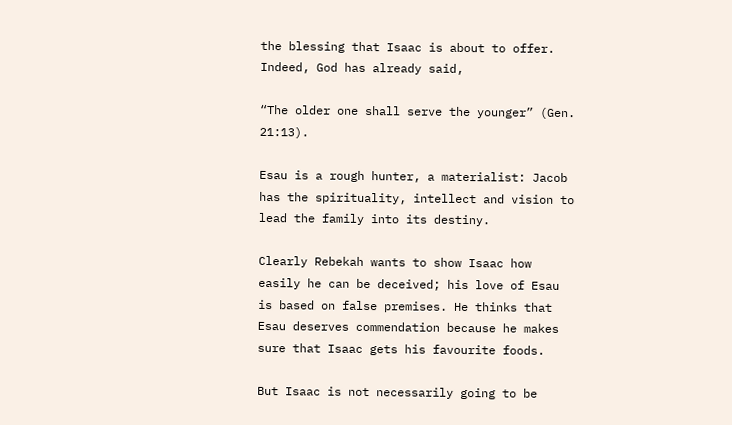the blessing that Isaac is about to offer. Indeed, God has already said,

“The older one shall serve the younger” (Gen. 21:13).

Esau is a rough hunter, a materialist: Jacob has the spirituality, intellect and vision to lead the family into its destiny.

Clearly Rebekah wants to show Isaac how easily he can be deceived; his love of Esau is based on false premises. He thinks that Esau deserves commendation because he makes sure that Isaac gets his favourite foods.

But Isaac is not necessarily going to be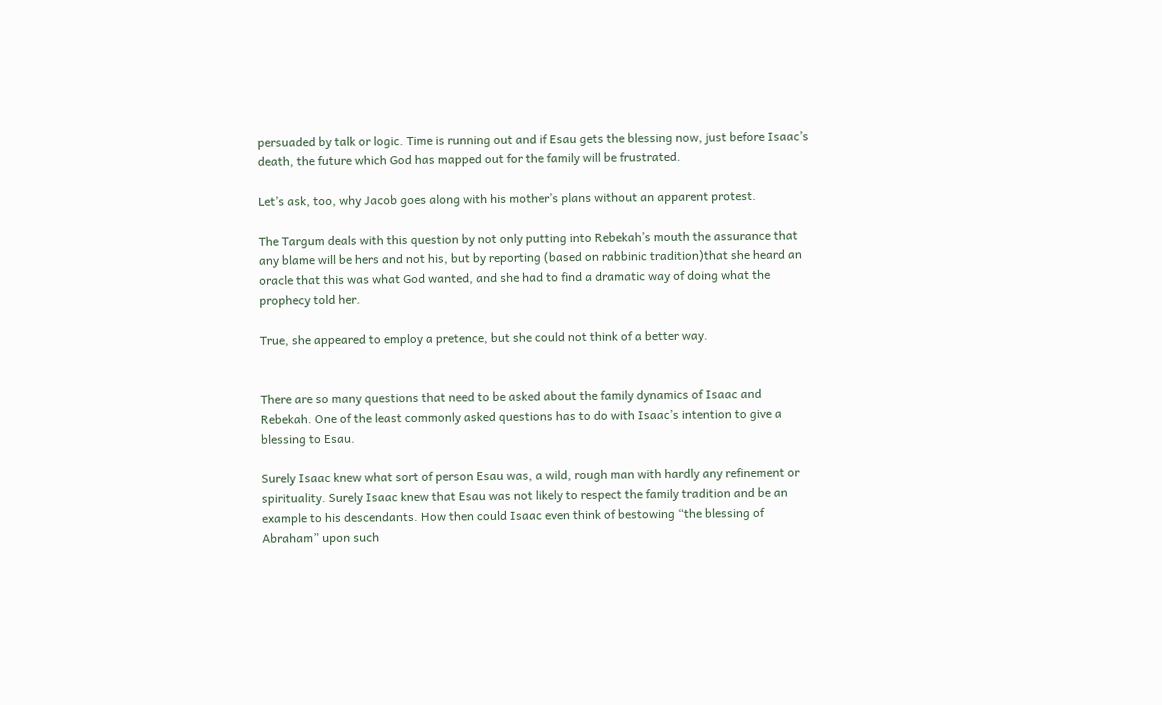persuaded by talk or logic. Time is running out and if Esau gets the blessing now, just before Isaac’s death, the future which God has mapped out for the family will be frustrated.

Let’s ask, too, why Jacob goes along with his mother’s plans without an apparent protest.

The Targum deals with this question by not only putting into Rebekah’s mouth the assurance that any blame will be hers and not his, but by reporting (based on rabbinic tradition)that she heard an oracle that this was what God wanted, and she had to find a dramatic way of doing what the prophecy told her.

True, she appeared to employ a pretence, but she could not think of a better way.


There are so many questions that need to be asked about the family dynamics of Isaac and Rebekah. One of the least commonly asked questions has to do with Isaac’s intention to give a blessing to Esau.

Surely Isaac knew what sort of person Esau was, a wild, rough man with hardly any refinement or spirituality. Surely Isaac knew that Esau was not likely to respect the family tradition and be an example to his descendants. How then could Isaac even think of bestowing “the blessing of Abraham” upon such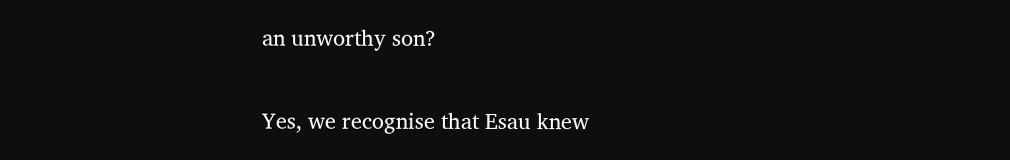an unworthy son?

Yes, we recognise that Esau knew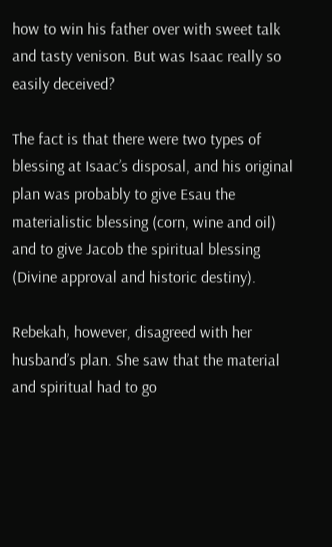how to win his father over with sweet talk and tasty venison. But was Isaac really so easily deceived?

The fact is that there were two types of blessing at Isaac’s disposal, and his original plan was probably to give Esau the materialistic blessing (corn, wine and oil) and to give Jacob the spiritual blessing (Divine approval and historic destiny).

Rebekah, however, disagreed with her husband’s plan. She saw that the material and spiritual had to go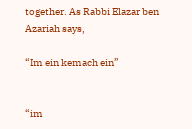together. As Rabbi Elazar ben Azariah says,

“Im ein kemach ein”


“im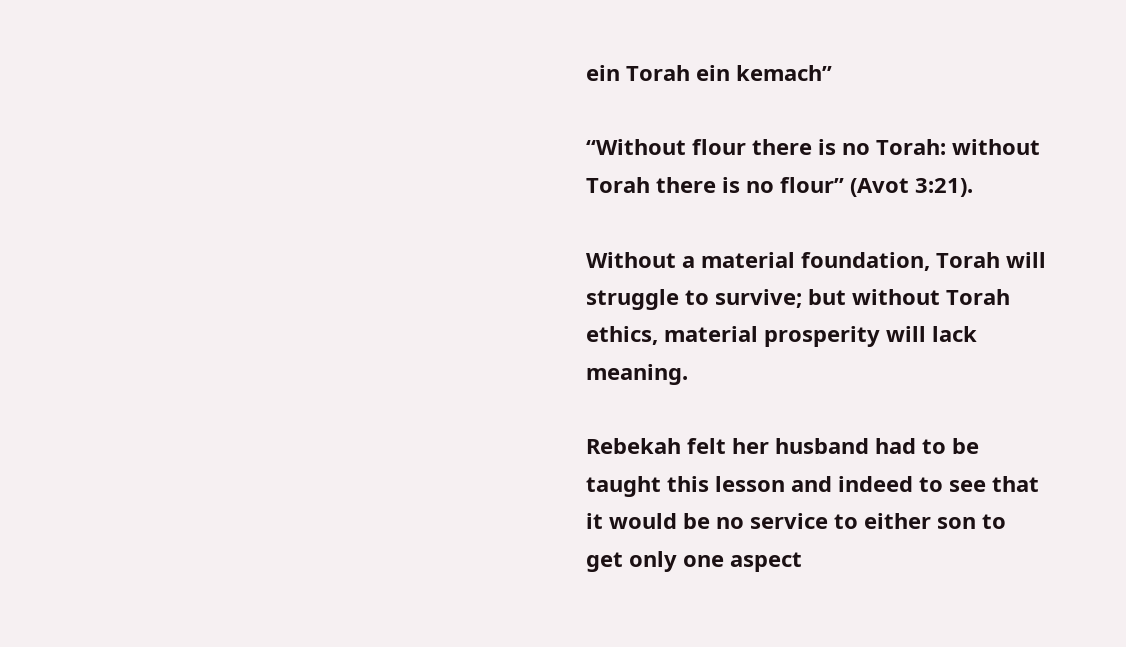ein Torah ein kemach”

“Without flour there is no Torah: without Torah there is no flour” (Avot 3:21).

Without a material foundation, Torah will struggle to survive; but without Torah ethics, material prosperity will lack meaning.

Rebekah felt her husband had to be taught this lesson and indeed to see that it would be no service to either son to get only one aspect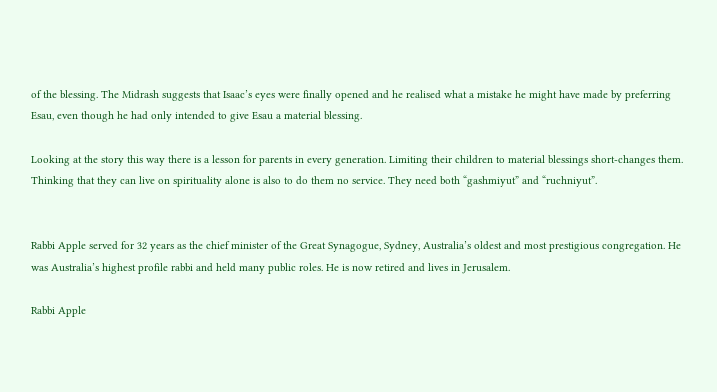of the blessing. The Midrash suggests that Isaac’s eyes were finally opened and he realised what a mistake he might have made by preferring Esau, even though he had only intended to give Esau a material blessing.

Looking at the story this way there is a lesson for parents in every generation. Limiting their children to material blessings short-changes them. Thinking that they can live on spirituality alone is also to do them no service. They need both “gashmiyut” and “ruchniyut”.


Rabbi Apple served for 32 years as the chief minister of the Great Synagogue, Sydney, Australia’s oldest and most prestigious congregation. He was Australia’s highest profile rabbi and held many public roles. He is now retired and lives in Jerusalem.

Rabbi Apple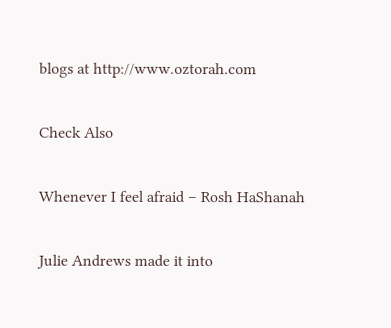blogs at http://www.oztorah.com

Check Also

Whenever I feel afraid – Rosh HaShanah

Julie Andrews made it into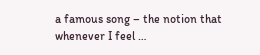a famous song – the notion that whenever I feel …